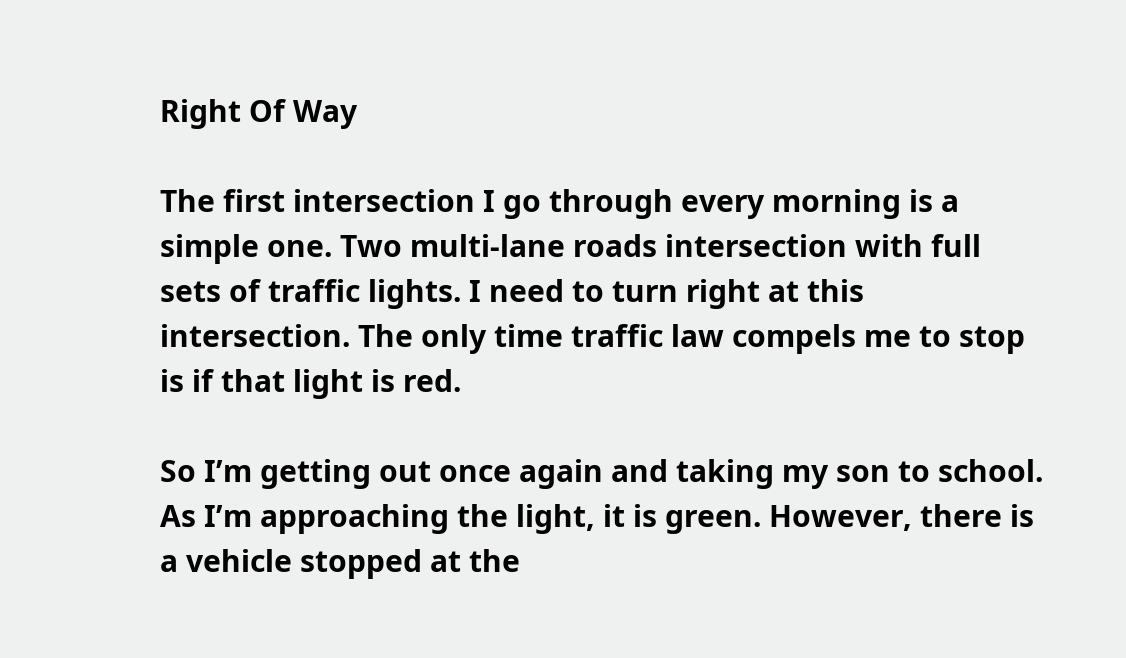Right Of Way

The first intersection I go through every morning is a simple one. Two multi-lane roads intersection with full sets of traffic lights. I need to turn right at this intersection. The only time traffic law compels me to stop is if that light is red.

So I’m getting out once again and taking my son to school. As I’m approaching the light, it is green. However, there is a vehicle stopped at the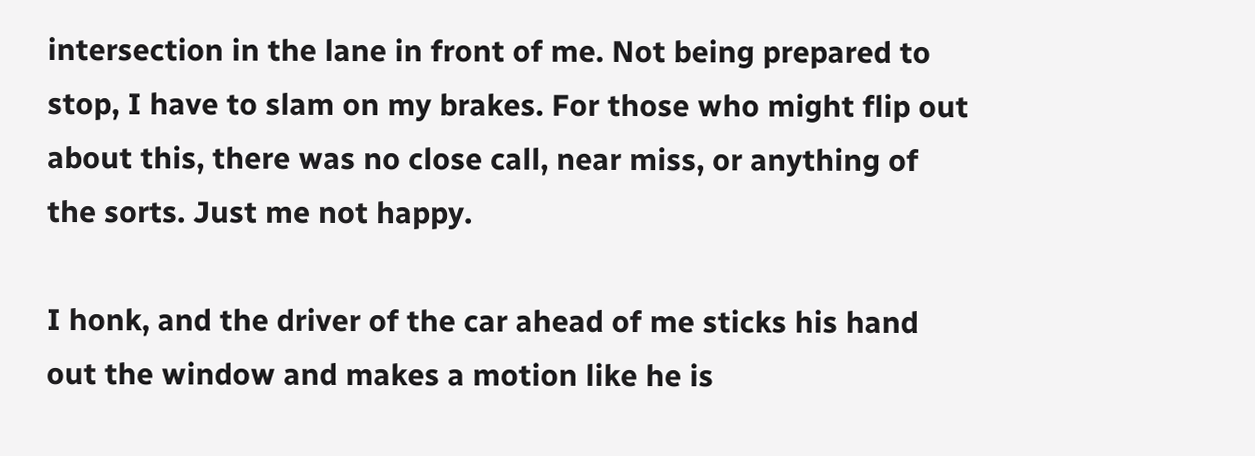intersection in the lane in front of me. Not being prepared to stop, I have to slam on my brakes. For those who might flip out about this, there was no close call, near miss, or anything of the sorts. Just me not happy.

I honk, and the driver of the car ahead of me sticks his hand out the window and makes a motion like he is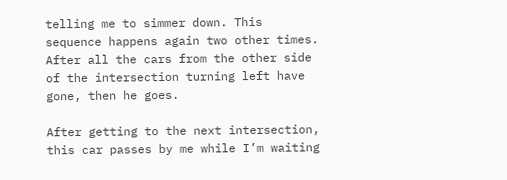telling me to simmer down. This sequence happens again two other times. After all the cars from the other side of the intersection turning left have gone, then he goes.

After getting to the next intersection, this car passes by me while I’m waiting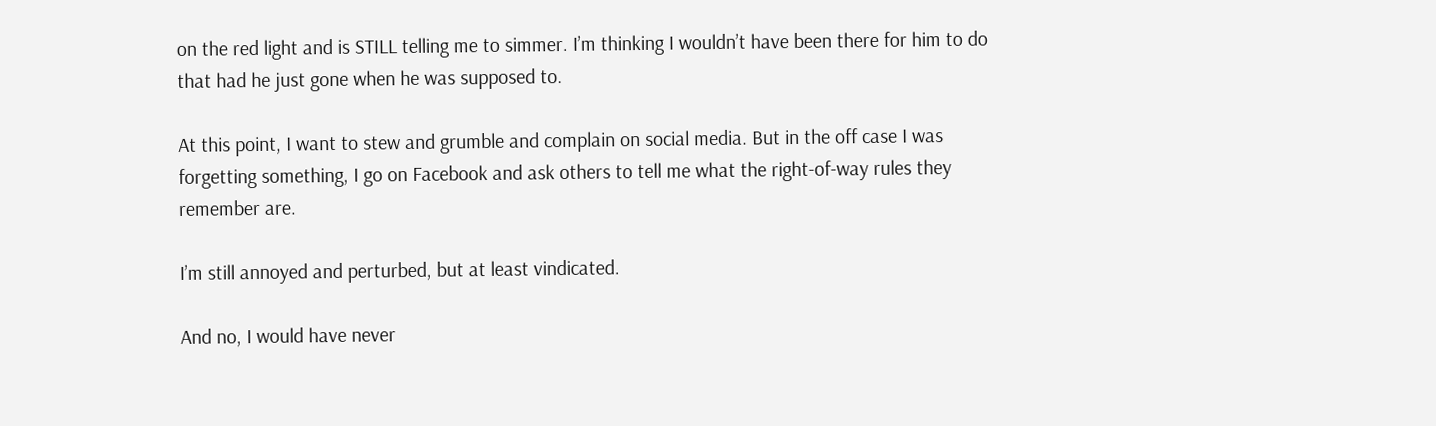on the red light and is STILL telling me to simmer. I’m thinking I wouldn’t have been there for him to do that had he just gone when he was supposed to.

At this point, I want to stew and grumble and complain on social media. But in the off case I was forgetting something, I go on Facebook and ask others to tell me what the right-of-way rules they remember are.

I’m still annoyed and perturbed, but at least vindicated.

And no, I would have never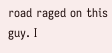road raged on this guy. I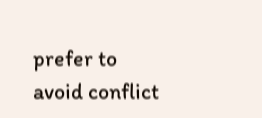prefer to avoid conflict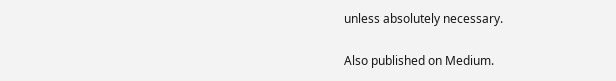unless absolutely necessary.

Also published on Medium.